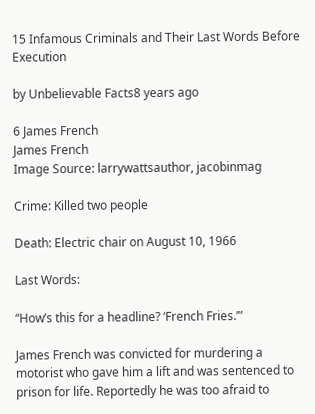15 Infamous Criminals and Their Last Words Before Execution

by Unbelievable Facts8 years ago

6 James French
James French
Image Source: larrywattsauthor, jacobinmag

Crime: Killed two people

Death: Electric chair on August 10, 1966

Last Words:

“How’s this for a headline? ‘French Fries.’”

James French was convicted for murdering a motorist who gave him a lift and was sentenced to prison for life. Reportedly he was too afraid to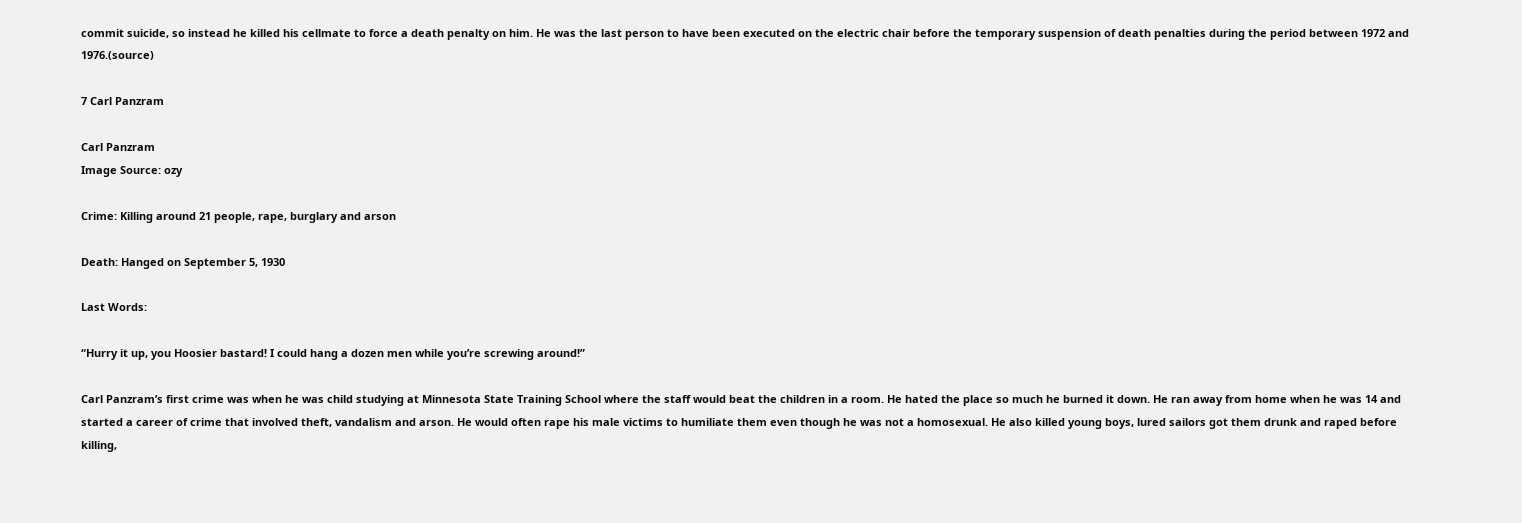commit suicide, so instead he killed his cellmate to force a death penalty on him. He was the last person to have been executed on the electric chair before the temporary suspension of death penalties during the period between 1972 and 1976.(source)

7 Carl Panzram

Carl Panzram
Image Source: ozy

Crime: Killing around 21 people, rape, burglary and arson

Death: Hanged on September 5, 1930

Last Words:

“Hurry it up, you Hoosier bastard! I could hang a dozen men while you’re screwing around!”

Carl Panzram’s first crime was when he was child studying at Minnesota State Training School where the staff would beat the children in a room. He hated the place so much he burned it down. He ran away from home when he was 14 and started a career of crime that involved theft, vandalism and arson. He would often rape his male victims to humiliate them even though he was not a homosexual. He also killed young boys, lured sailors got them drunk and raped before killing,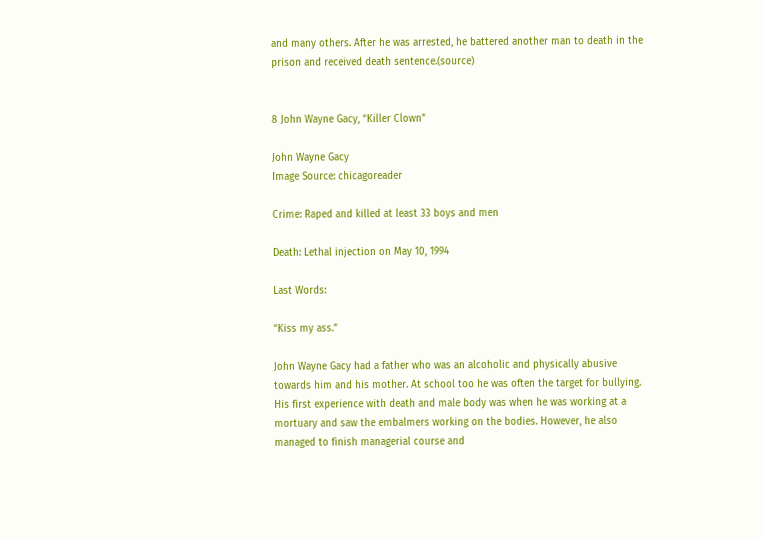and many others. After he was arrested, he battered another man to death in the prison and received death sentence.(source)


8 John Wayne Gacy, “Killer Clown”

John Wayne Gacy
Image Source: chicagoreader

Crime: Raped and killed at least 33 boys and men

Death: Lethal injection on May 10, 1994

Last Words:

“Kiss my ass.”

John Wayne Gacy had a father who was an alcoholic and physically abusive towards him and his mother. At school too he was often the target for bullying. His first experience with death and male body was when he was working at a mortuary and saw the embalmers working on the bodies. However, he also managed to finish managerial course and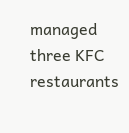managed three KFC restaurants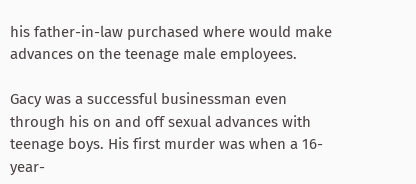his father-in-law purchased where would make advances on the teenage male employees.

Gacy was a successful businessman even through his on and off sexual advances with teenage boys. His first murder was when a 16-year-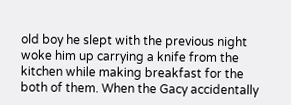old boy he slept with the previous night woke him up carrying a knife from the kitchen while making breakfast for the both of them. When the Gacy accidentally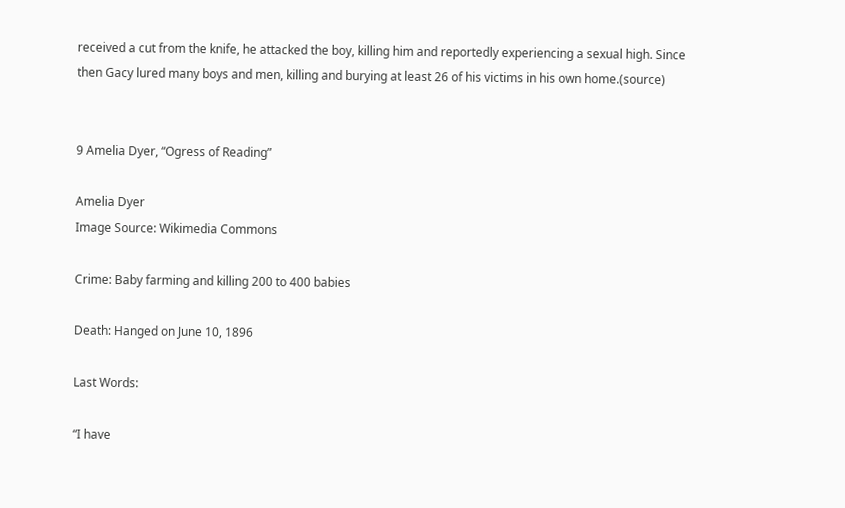received a cut from the knife, he attacked the boy, killing him and reportedly experiencing a sexual high. Since then Gacy lured many boys and men, killing and burying at least 26 of his victims in his own home.(source)


9 Amelia Dyer, “Ogress of Reading”

Amelia Dyer
Image Source: Wikimedia Commons

Crime: Baby farming and killing 200 to 400 babies

Death: Hanged on June 10, 1896

Last Words:

“I have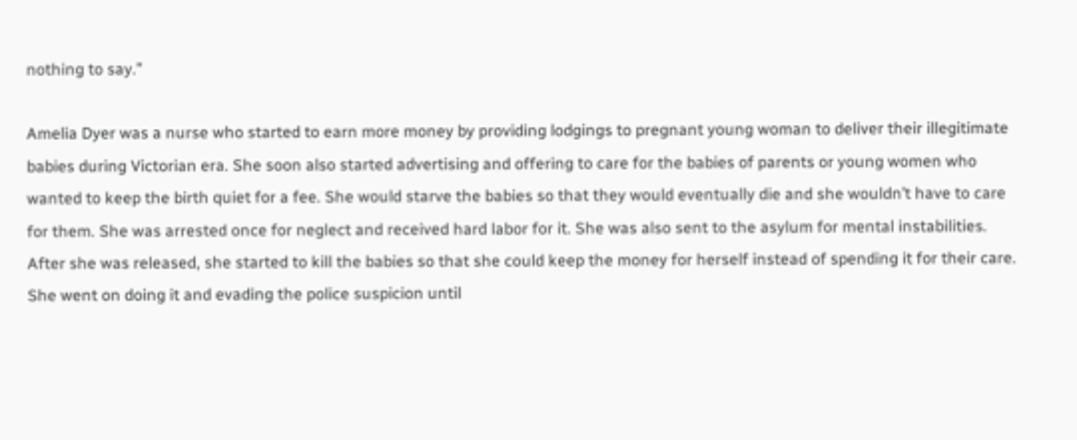nothing to say.”

Amelia Dyer was a nurse who started to earn more money by providing lodgings to pregnant young woman to deliver their illegitimate babies during Victorian era. She soon also started advertising and offering to care for the babies of parents or young women who wanted to keep the birth quiet for a fee. She would starve the babies so that they would eventually die and she wouldn’t have to care for them. She was arrested once for neglect and received hard labor for it. She was also sent to the asylum for mental instabilities. After she was released, she started to kill the babies so that she could keep the money for herself instead of spending it for their care. She went on doing it and evading the police suspicion until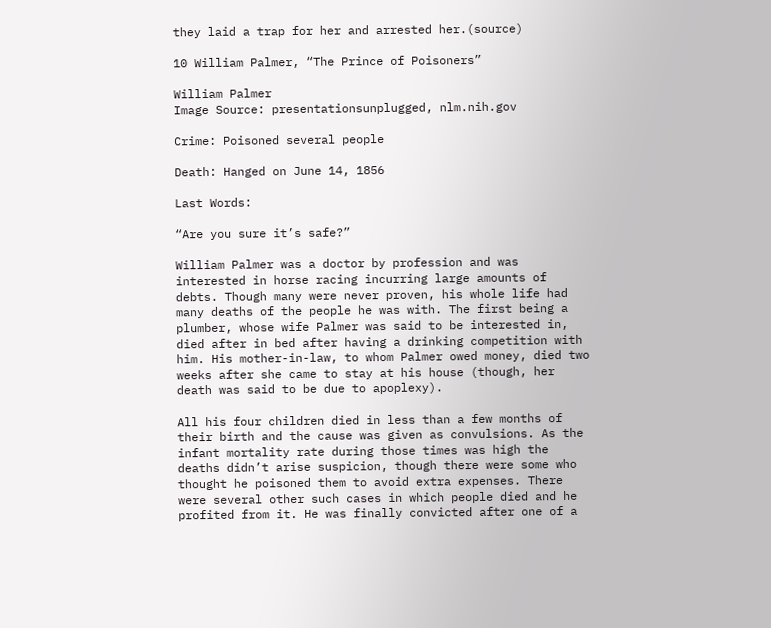they laid a trap for her and arrested her.(source)

10 William Palmer, “The Prince of Poisoners”

William Palmer
Image Source: presentationsunplugged, nlm.nih.gov

Crime: Poisoned several people

Death: Hanged on June 14, 1856

Last Words:

“Are you sure it’s safe?”

William Palmer was a doctor by profession and was interested in horse racing incurring large amounts of debts. Though many were never proven, his whole life had many deaths of the people he was with. The first being a plumber, whose wife Palmer was said to be interested in, died after in bed after having a drinking competition with him. His mother-in-law, to whom Palmer owed money, died two weeks after she came to stay at his house (though, her death was said to be due to apoplexy).

All his four children died in less than a few months of their birth and the cause was given as convulsions. As the infant mortality rate during those times was high the deaths didn’t arise suspicion, though there were some who thought he poisoned them to avoid extra expenses. There were several other such cases in which people died and he profited from it. He was finally convicted after one of a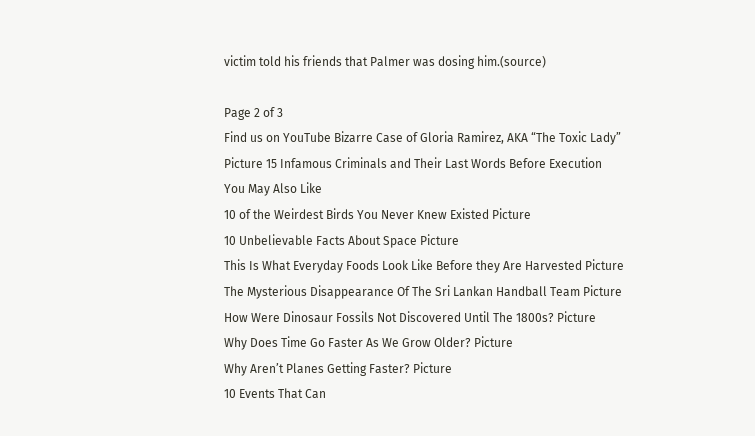victim told his friends that Palmer was dosing him.(source)

Page 2 of 3
Find us on YouTube Bizarre Case of Gloria Ramirez, AKA “The Toxic Lady”
Picture 15 Infamous Criminals and Their Last Words Before Execution
You May Also Like
10 of the Weirdest Birds You Never Knew Existed Picture
10 Unbelievable Facts About Space Picture
This Is What Everyday Foods Look Like Before they Are Harvested Picture
The Mysterious Disappearance Of The Sri Lankan Handball Team Picture
How Were Dinosaur Fossils Not Discovered Until The 1800s? Picture
Why Does Time Go Faster As We Grow Older? Picture
Why Aren’t Planes Getting Faster? Picture
10 Events That Can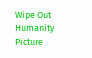Wipe Out Humanity Picture